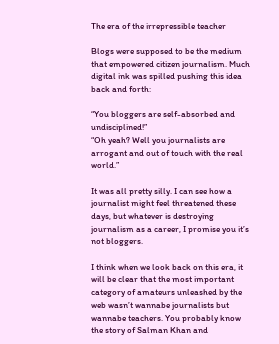The era of the irrepressible teacher

Blogs were supposed to be the medium that empowered citizen journalism. Much digital ink was spilled pushing this idea back and forth:

“You bloggers are self-absorbed and undisciplined!”
“Oh yeah? Well you journalists are arrogant and out of touch with the real world.”

It was all pretty silly. I can see how a journalist might feel threatened these days, but whatever is destroying journalism as a career, I promise you it’s not bloggers.

I think when we look back on this era, it will be clear that the most important category of amateurs unleashed by the web wasn’t wannabe journalists but wannabe teachers. You probably know the story of Salman Khan and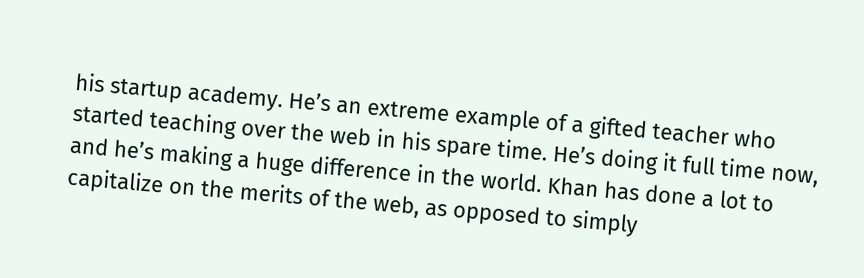his startup academy. He’s an extreme example of a gifted teacher who started teaching over the web in his spare time. He’s doing it full time now, and he’s making a huge difference in the world. Khan has done a lot to capitalize on the merits of the web, as opposed to simply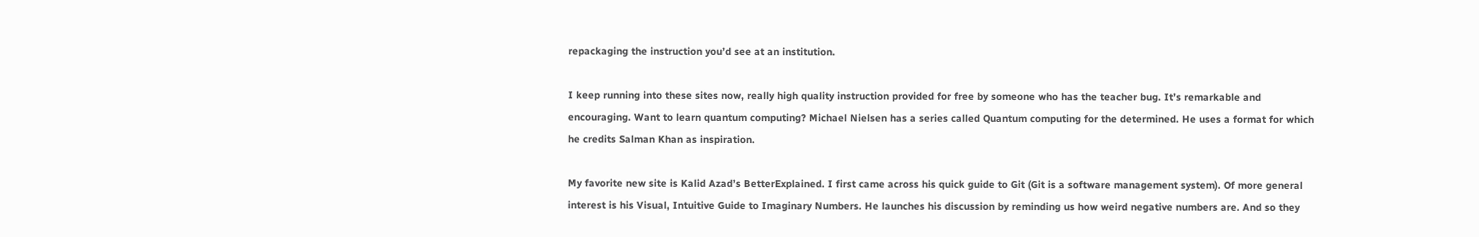repackaging the instruction you’d see at an institution.

I keep running into these sites now, really high quality instruction provided for free by someone who has the teacher bug. It’s remarkable and encouraging. Want to learn quantum computing? Michael Nielsen has a series called Quantum computing for the determined. He uses a format for which he credits Salman Khan as inspiration.

My favorite new site is Kalid Azad’s BetterExplained. I first came across his quick guide to Git (Git is a software management system). Of more general interest is his Visual, Intuitive Guide to Imaginary Numbers. He launches his discussion by reminding us how weird negative numbers are. And so they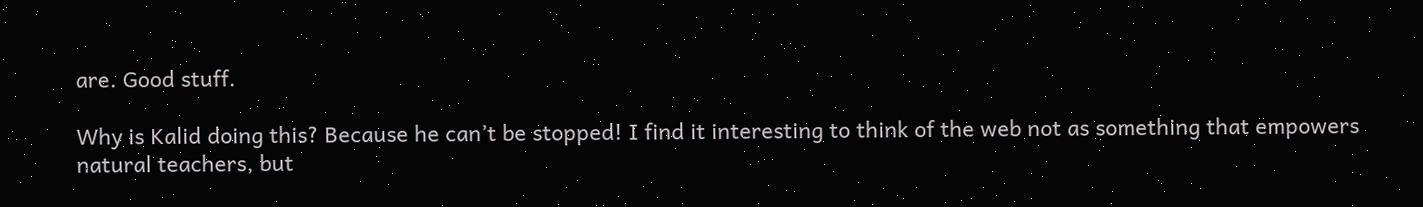are. Good stuff.

Why is Kalid doing this? Because he can’t be stopped! I find it interesting to think of the web not as something that empowers natural teachers, but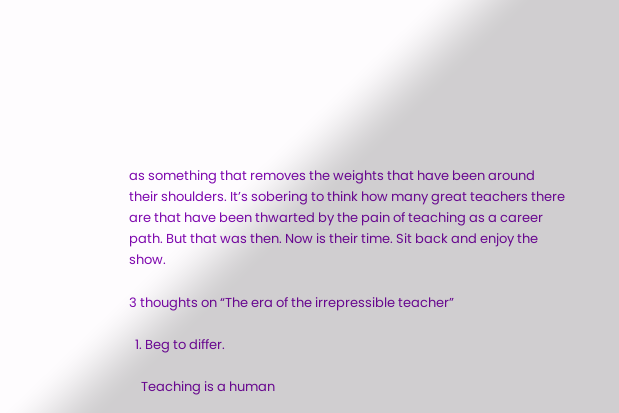as something that removes the weights that have been around their shoulders. It’s sobering to think how many great teachers there are that have been thwarted by the pain of teaching as a career path. But that was then. Now is their time. Sit back and enjoy the show.

3 thoughts on “The era of the irrepressible teacher”

  1. Beg to differ.

    Teaching is a human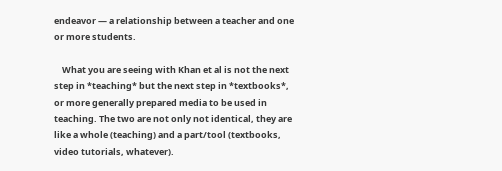endeavor — a relationship between a teacher and one or more students.

    What you are seeing with Khan et al is not the next step in *teaching* but the next step in *textbooks*, or more generally prepared media to be used in teaching. The two are not only not identical, they are like a whole (teaching) and a part/tool (textbooks, video tutorials, whatever).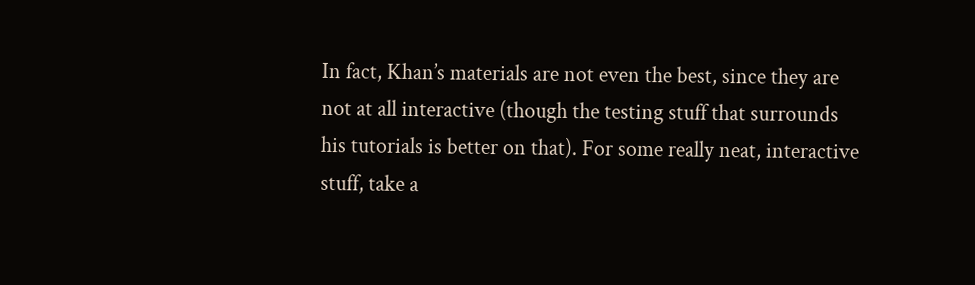In fact, Khan’s materials are not even the best, since they are not at all interactive (though the testing stuff that surrounds his tutorials is better on that). For some really neat, interactive stuff, take a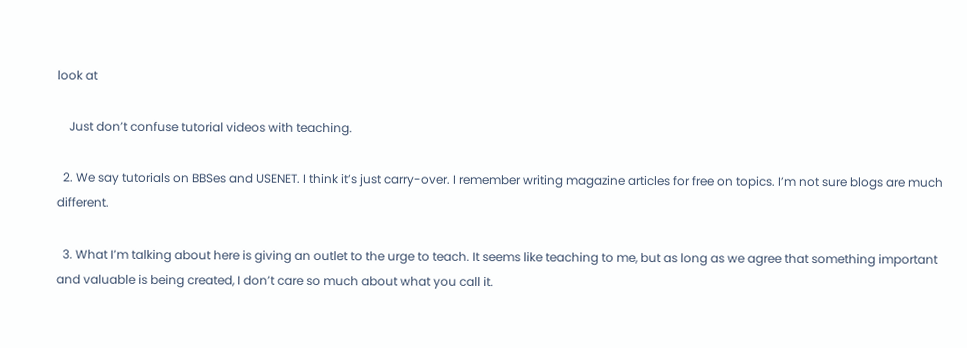look at

    Just don’t confuse tutorial videos with teaching.

  2. We say tutorials on BBSes and USENET. I think it’s just carry-over. I remember writing magazine articles for free on topics. I’m not sure blogs are much different.

  3. What I’m talking about here is giving an outlet to the urge to teach. It seems like teaching to me, but as long as we agree that something important and valuable is being created, I don’t care so much about what you call it.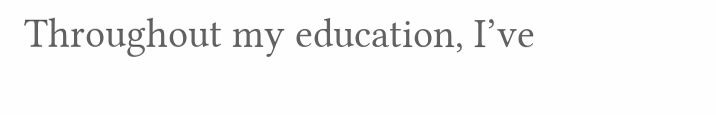Throughout my education, I’ve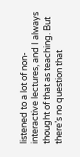listened to a lot of non-interactive lectures, and I always thought of that as teaching. But there’s no question that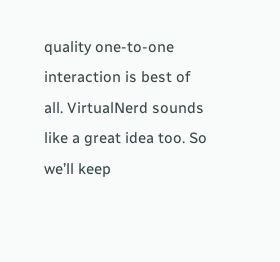quality one-to-one interaction is best of all. VirtualNerd sounds like a great idea too. So we’ll keep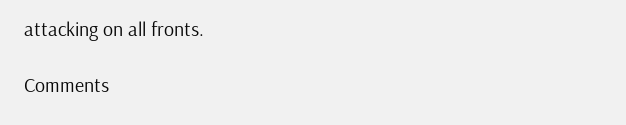attacking on all fronts.

Comments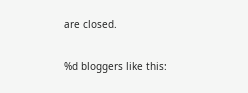are closed.

%d bloggers like this: